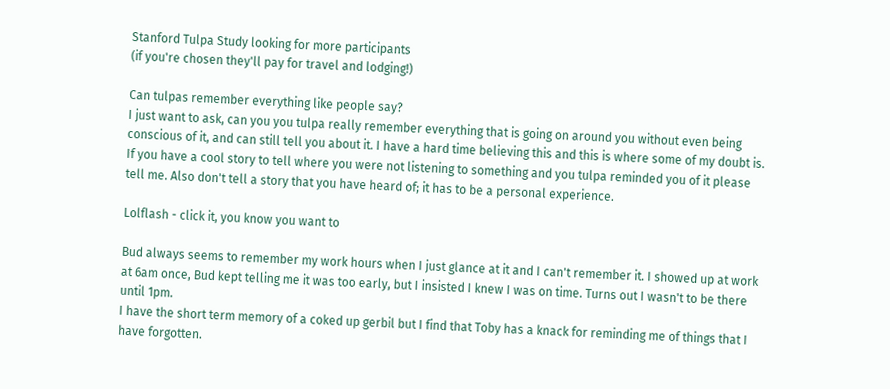Stanford Tulpa Study looking for more participants
(if you're chosen they'll pay for travel and lodging!)

Can tulpas remember everything like people say?
I just want to ask, can you you tulpa really remember everything that is going on around you without even being conscious of it, and can still tell you about it. I have a hard time believing this and this is where some of my doubt is. If you have a cool story to tell where you were not listening to something and you tulpa reminded you of it please tell me. Also don't tell a story that you have heard of; it has to be a personal experience.

Lolflash - click it, you know you want to

Bud always seems to remember my work hours when I just glance at it and I can't remember it. I showed up at work at 6am once, Bud kept telling me it was too early, but I insisted I knew I was on time. Turns out I wasn't to be there until 1pm.
I have the short term memory of a coked up gerbil but I find that Toby has a knack for reminding me of things that I have forgotten.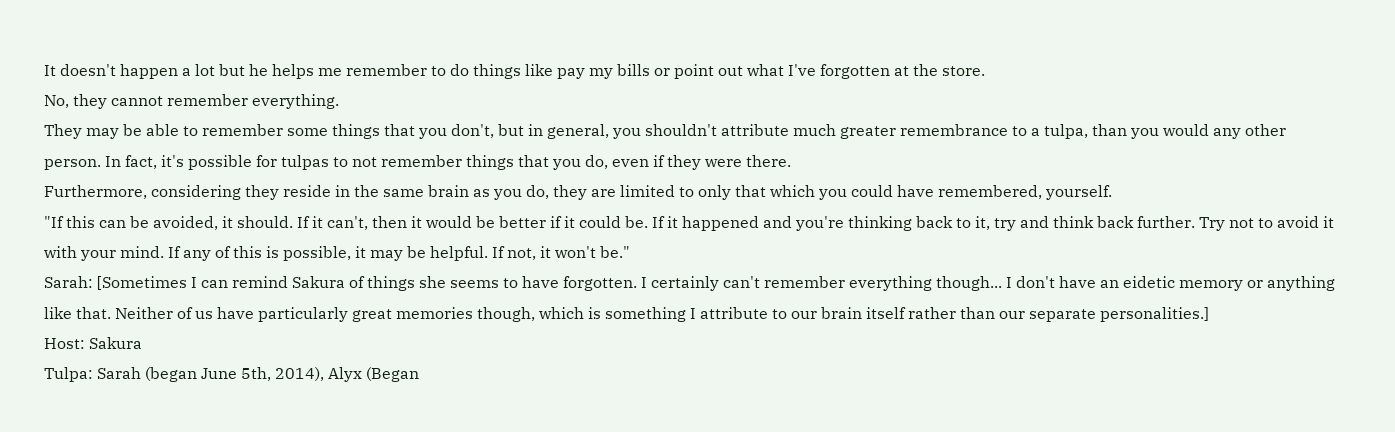It doesn't happen a lot but he helps me remember to do things like pay my bills or point out what I've forgotten at the store.
No, they cannot remember everything.
They may be able to remember some things that you don't, but in general, you shouldn't attribute much greater remembrance to a tulpa, than you would any other person. In fact, it's possible for tulpas to not remember things that you do, even if they were there.
Furthermore, considering they reside in the same brain as you do, they are limited to only that which you could have remembered, yourself.
"If this can be avoided, it should. If it can't, then it would be better if it could be. If it happened and you're thinking back to it, try and think back further. Try not to avoid it with your mind. If any of this is possible, it may be helpful. If not, it won't be."
Sarah: [Sometimes I can remind Sakura of things she seems to have forgotten. I certainly can't remember everything though... I don't have an eidetic memory or anything like that. Neither of us have particularly great memories though, which is something I attribute to our brain itself rather than our separate personalities.]
Host: Sakura
Tulpa: Sarah (began June 5th, 2014), Alyx (Began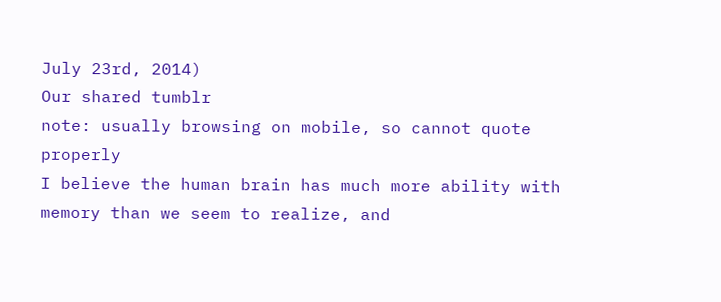July 23rd, 2014)
Our shared tumblr
note: usually browsing on mobile, so cannot quote properly
I believe the human brain has much more ability with memory than we seem to realize, and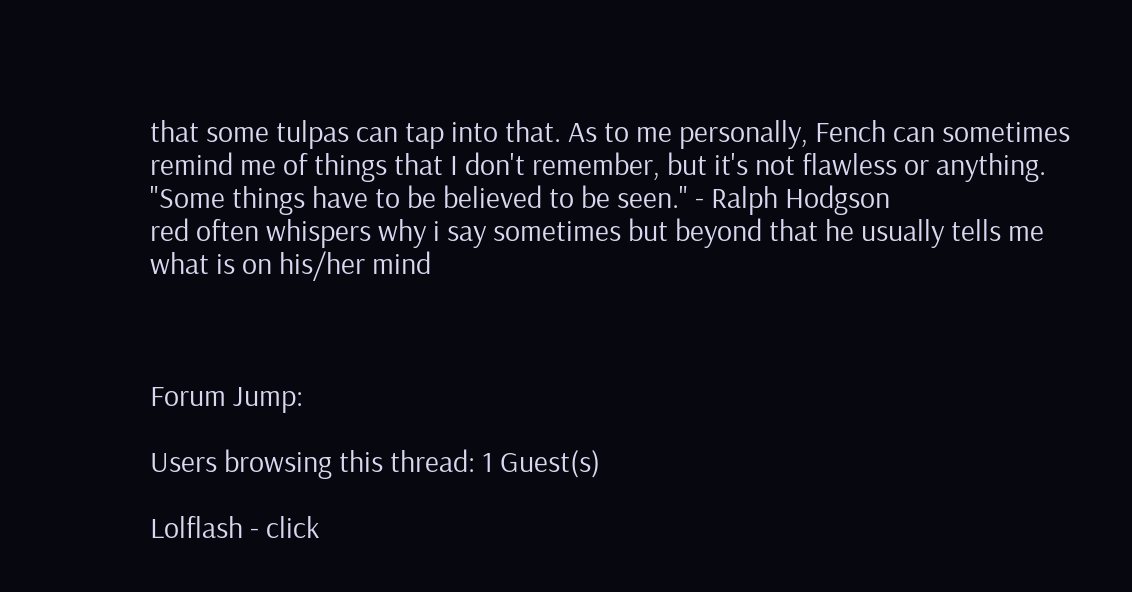that some tulpas can tap into that. As to me personally, Fench can sometimes remind me of things that I don't remember, but it's not flawless or anything.
"Some things have to be believed to be seen." - Ralph Hodgson
red often whispers why i say sometimes but beyond that he usually tells me what is on his/her mind



Forum Jump:

Users browsing this thread: 1 Guest(s)

Lolflash - click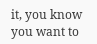it, you know you want to